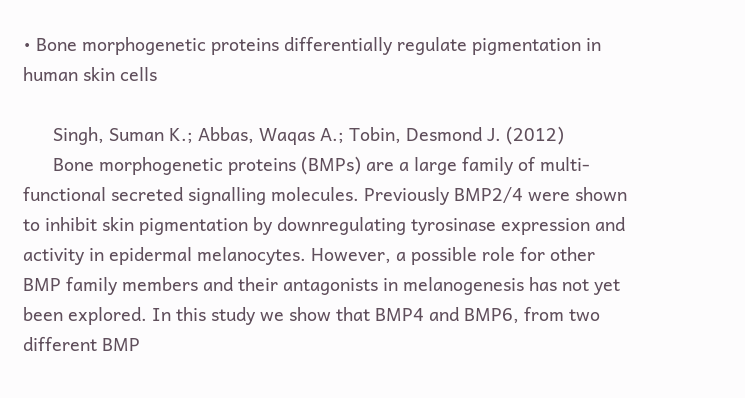• Bone morphogenetic proteins differentially regulate pigmentation in human skin cells

      Singh, Suman K.; Abbas, Waqas A.; Tobin, Desmond J. (2012)
      Bone morphogenetic proteins (BMPs) are a large family of multi-functional secreted signalling molecules. Previously BMP2/4 were shown to inhibit skin pigmentation by downregulating tyrosinase expression and activity in epidermal melanocytes. However, a possible role for other BMP family members and their antagonists in melanogenesis has not yet been explored. In this study we show that BMP4 and BMP6, from two different BMP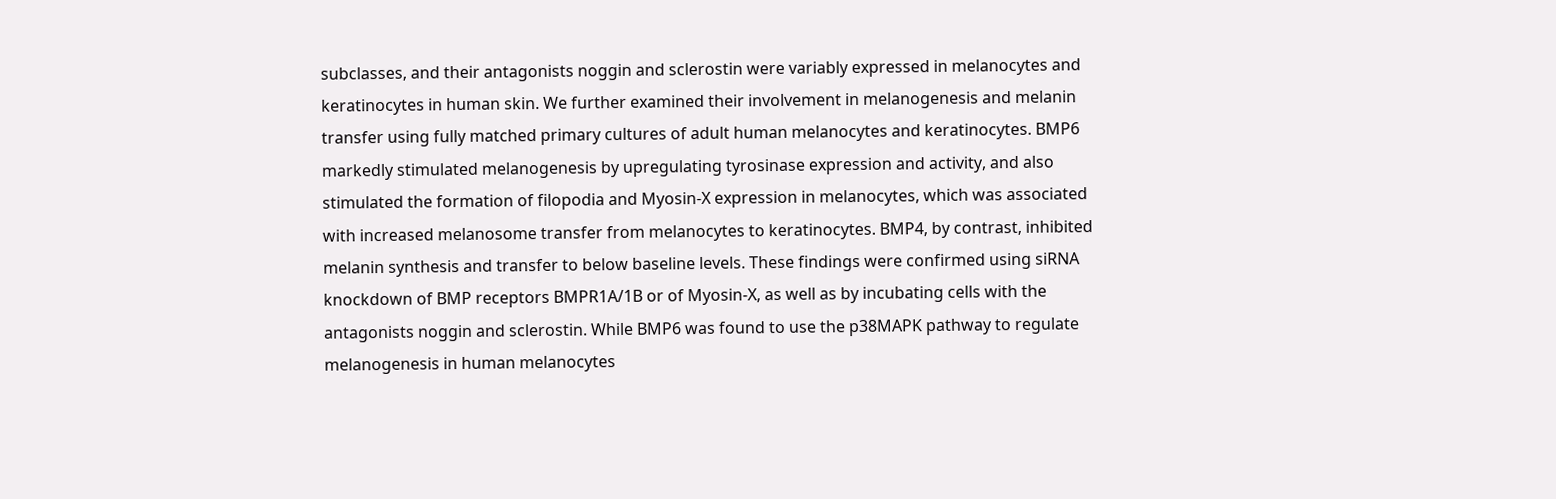subclasses, and their antagonists noggin and sclerostin were variably expressed in melanocytes and keratinocytes in human skin. We further examined their involvement in melanogenesis and melanin transfer using fully matched primary cultures of adult human melanocytes and keratinocytes. BMP6 markedly stimulated melanogenesis by upregulating tyrosinase expression and activity, and also stimulated the formation of filopodia and Myosin-X expression in melanocytes, which was associated with increased melanosome transfer from melanocytes to keratinocytes. BMP4, by contrast, inhibited melanin synthesis and transfer to below baseline levels. These findings were confirmed using siRNA knockdown of BMP receptors BMPR1A/1B or of Myosin-X, as well as by incubating cells with the antagonists noggin and sclerostin. While BMP6 was found to use the p38MAPK pathway to regulate melanogenesis in human melanocytes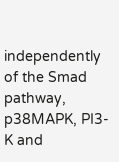independently of the Smad pathway, p38MAPK, PI3-K and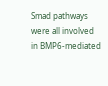Smad pathways were all involved in BMP6-mediated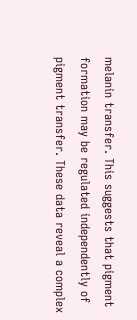melanin transfer. This suggests that pigment formation may be regulated independently of pigment transfer. These data reveal a complex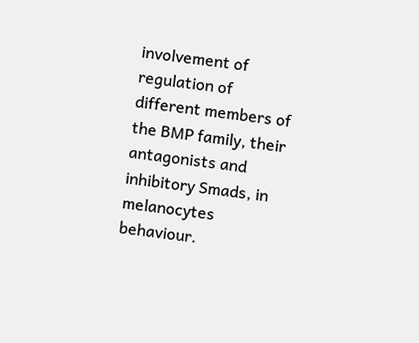involvement of regulation of different members of the BMP family, their antagonists and inhibitory Smads, in melanocytes behaviour.